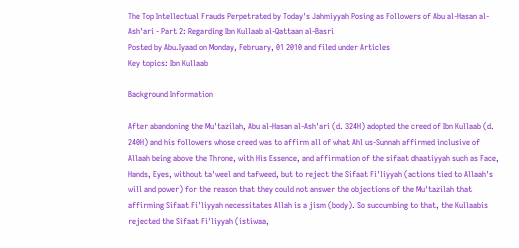The Top Intellectual Frauds Perpetrated by Today's Jahmiyyah Posing as Followers of Abu al-Hasan al-Ash'ari - Part 2: Regarding Ibn Kullaab al-Qattaan al-Basri
Posted by Abu.Iyaad on Monday, February, 01 2010 and filed under Articles
Key topics: Ibn Kullaab

Background Information

After abandoning the Mu'tazilah, Abu al-Hasan al-Ash'ari (d. 324H) adopted the creed of Ibn Kullaab (d. 240H) and his followers whose creed was to affirm all of what Ahl us-Sunnah affirmed inclusive of Allaah being above the Throne, with His Essence, and affirmation of the sifaat dhaatiyyah such as Face, Hands, Eyes, without ta'weel and tafweed, but to reject the Sifaat Fi'liyyah (actions tied to Allaah's will and power) for the reason that they could not answer the objections of the Mu'tazilah that affirming Sifaat Fi'liyyah necessitates Allah is a jism (body). So succumbing to that, the Kullaabis rejected the Sifaat Fi'liyyah (istiwaa,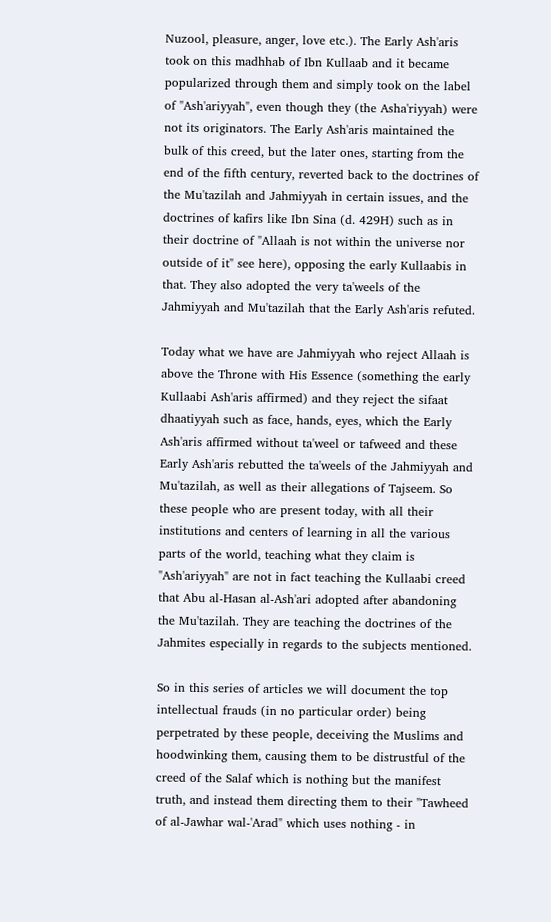Nuzool, pleasure, anger, love etc.). The Early Ash'aris took on this madhhab of Ibn Kullaab and it became popularized through them and simply took on the label of "Ash'ariyyah", even though they (the Asha'riyyah) were not its originators. The Early Ash'aris maintained the bulk of this creed, but the later ones, starting from the end of the fifth century, reverted back to the doctrines of the Mu'tazilah and Jahmiyyah in certain issues, and the doctrines of kafirs like Ibn Sina (d. 429H) such as in their doctrine of "Allaah is not within the universe nor outside of it" see here), opposing the early Kullaabis in that. They also adopted the very ta'weels of the Jahmiyyah and Mu'tazilah that the Early Ash'aris refuted.

Today what we have are Jahmiyyah who reject Allaah is above the Throne with His Essence (something the early Kullaabi Ash'aris affirmed) and they reject the sifaat dhaatiyyah such as face, hands, eyes, which the Early Ash'aris affirmed without ta'weel or tafweed and these Early Ash'aris rebutted the ta'weels of the Jahmiyyah and Mu'tazilah, as well as their allegations of Tajseem. So these people who are present today, with all their institutions and centers of learning in all the various parts of the world, teaching what they claim is "Ash'ariyyah" are not in fact teaching the Kullaabi creed that Abu al-Hasan al-Ash'ari adopted after abandoning the Mu'tazilah. They are teaching the doctrines of the Jahmites especially in regards to the subjects mentioned.

So in this series of articles we will document the top intellectual frauds (in no particular order) being perpetrated by these people, deceiving the Muslims and hoodwinking them, causing them to be distrustful of the creed of the Salaf which is nothing but the manifest truth, and instead them directing them to their "Tawheed of al-Jawhar wal-'Arad" which uses nothing - in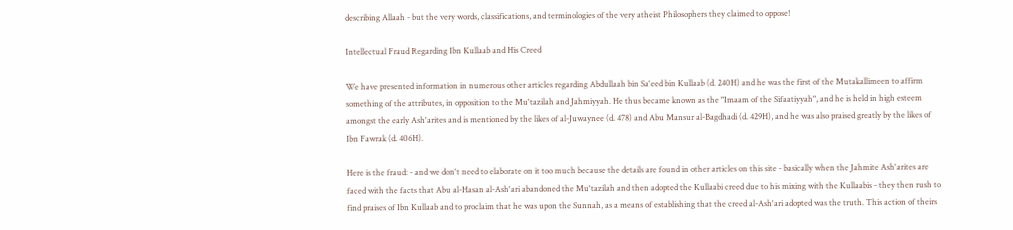describing Allaah - but the very words, classifications, and terminologies of the very atheist Philosophers they claimed to oppose!

Intellectual Fraud Regarding Ibn Kullaab and His Creed

We have presented information in numerous other articles regarding Abdullaah bin Sa'eed bin Kullaab (d. 240H) and he was the first of the Mutakallimeen to affirm something of the attributes, in opposition to the Mu'tazilah and Jahmiyyah. He thus became known as the "Imaam of the Sifaatiyyah", and he is held in high esteem amongst the early Ash'arites and is mentioned by the likes of al-Juwaynee (d. 478) and Abu Mansur al-Bagdhadi (d. 429H), and he was also praised greatly by the likes of Ibn Fawrak (d. 406H).

Here is the fraud: - and we don't need to elaborate on it too much because the details are found in other articles on this site - basically when the Jahmite Ash'arites are faced with the facts that Abu al-Hasan al-Ash'ari abandoned the Mu'tazilah and then adopted the Kullaabi creed due to his mixing with the Kullaabis - they then rush to find praises of Ibn Kullaab and to proclaim that he was upon the Sunnah, as a means of establishing that the creed al-Ash'ari adopted was the truth. This action of theirs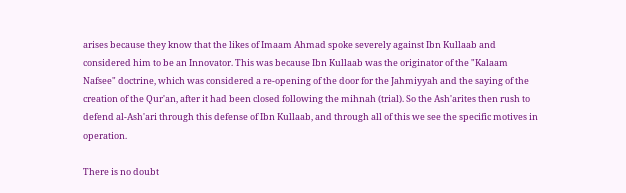arises because they know that the likes of Imaam Ahmad spoke severely against Ibn Kullaab and considered him to be an Innovator. This was because Ibn Kullaab was the originator of the "Kalaam Nafsee" doctrine, which was considered a re-opening of the door for the Jahmiyyah and the saying of the creation of the Qur'an, after it had been closed following the mihnah (trial). So the Ash'arites then rush to defend al-Ash'ari through this defense of Ibn Kullaab, and through all of this we see the specific motives in operation.

There is no doubt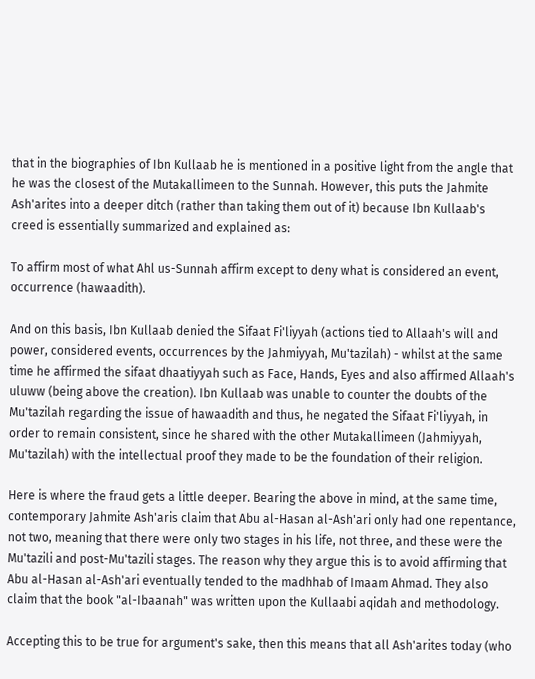that in the biographies of Ibn Kullaab he is mentioned in a positive light from the angle that he was the closest of the Mutakallimeen to the Sunnah. However, this puts the Jahmite Ash'arites into a deeper ditch (rather than taking them out of it) because Ibn Kullaab's creed is essentially summarized and explained as:

To affirm most of what Ahl us-Sunnah affirm except to deny what is considered an event, occurrence (hawaadith).

And on this basis, Ibn Kullaab denied the Sifaat Fi'liyyah (actions tied to Allaah's will and power, considered events, occurrences by the Jahmiyyah, Mu'tazilah) - whilst at the same time he affirmed the sifaat dhaatiyyah such as Face, Hands, Eyes and also affirmed Allaah's uluww (being above the creation). Ibn Kullaab was unable to counter the doubts of the Mu'tazilah regarding the issue of hawaadith and thus, he negated the Sifaat Fi'liyyah, in order to remain consistent, since he shared with the other Mutakallimeen (Jahmiyyah, Mu'tazilah) with the intellectual proof they made to be the foundation of their religion.

Here is where the fraud gets a little deeper. Bearing the above in mind, at the same time, contemporary Jahmite Ash'aris claim that Abu al-Hasan al-Ash'ari only had one repentance, not two, meaning that there were only two stages in his life, not three, and these were the Mu'tazili and post-Mu'tazili stages. The reason why they argue this is to avoid affirming that Abu al-Hasan al-Ash'ari eventually tended to the madhhab of Imaam Ahmad. They also claim that the book "al-Ibaanah" was written upon the Kullaabi aqidah and methodology.

Accepting this to be true for argument's sake, then this means that all Ash'arites today (who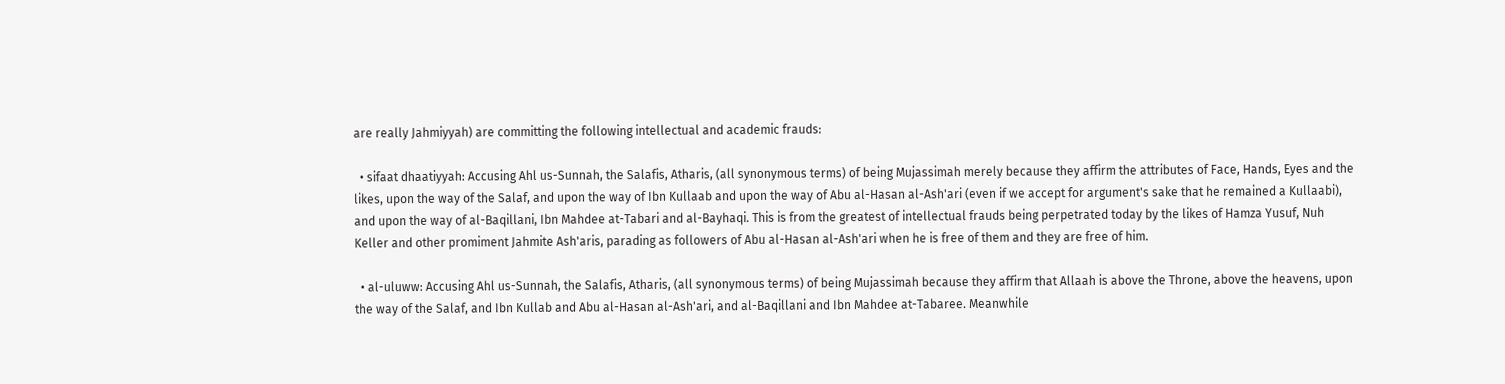are really Jahmiyyah) are committing the following intellectual and academic frauds:

  • sifaat dhaatiyyah: Accusing Ahl us-Sunnah, the Salafis, Atharis, (all synonymous terms) of being Mujassimah merely because they affirm the attributes of Face, Hands, Eyes and the likes, upon the way of the Salaf, and upon the way of Ibn Kullaab and upon the way of Abu al-Hasan al-Ash'ari (even if we accept for argument's sake that he remained a Kullaabi), and upon the way of al-Baqillani, Ibn Mahdee at-Tabari and al-Bayhaqi. This is from the greatest of intellectual frauds being perpetrated today by the likes of Hamza Yusuf, Nuh Keller and other promiment Jahmite Ash'aris, parading as followers of Abu al-Hasan al-Ash'ari when he is free of them and they are free of him.

  • al-uluww: Accusing Ahl us-Sunnah, the Salafis, Atharis, (all synonymous terms) of being Mujassimah because they affirm that Allaah is above the Throne, above the heavens, upon the way of the Salaf, and Ibn Kullab and Abu al-Hasan al-Ash'ari, and al-Baqillani and Ibn Mahdee at-Tabaree. Meanwhile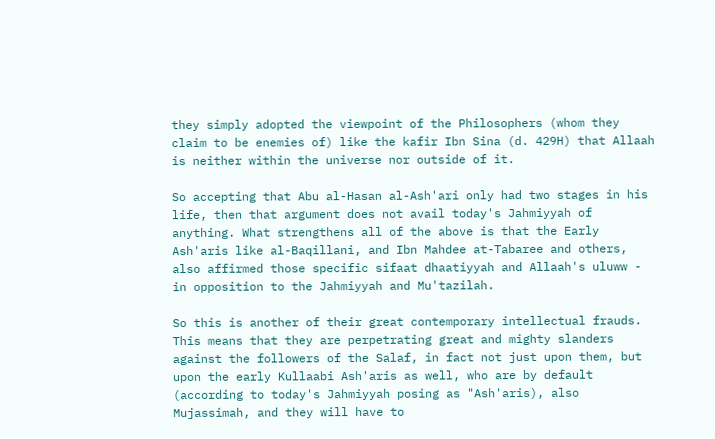they simply adopted the viewpoint of the Philosophers (whom they claim to be enemies of) like the kafir Ibn Sina (d. 429H) that Allaah is neither within the universe nor outside of it.

So accepting that Abu al-Hasan al-Ash'ari only had two stages in his life, then that argument does not avail today's Jahmiyyah of anything. What strengthens all of the above is that the Early Ash'aris like al-Baqillani, and Ibn Mahdee at-Tabaree and others, also affirmed those specific sifaat dhaatiyyah and Allaah's uluww - in opposition to the Jahmiyyah and Mu'tazilah.

So this is another of their great contemporary intellectual frauds. This means that they are perpetrating great and mighty slanders against the followers of the Salaf, in fact not just upon them, but upon the early Kullaabi Ash'aris as well, who are by default (according to today's Jahmiyyah posing as "Ash'aris), also Mujassimah, and they will have to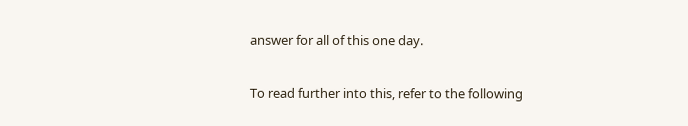answer for all of this one day.

To read further into this, refer to the following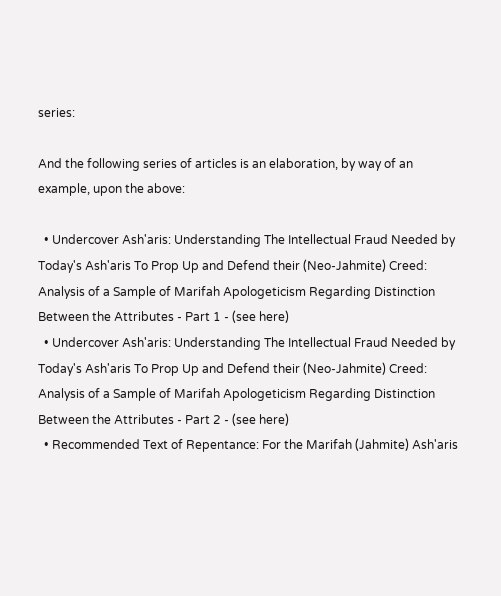series:

And the following series of articles is an elaboration, by way of an example, upon the above:

  • Undercover Ash'aris: Understanding The Intellectual Fraud Needed by Today's Ash'aris To Prop Up and Defend their (Neo-Jahmite) Creed: Analysis of a Sample of Marifah Apologeticism Regarding Distinction Between the Attributes - Part 1 - (see here)
  • Undercover Ash'aris: Understanding The Intellectual Fraud Needed by Today's Ash'aris To Prop Up and Defend their (Neo-Jahmite) Creed: Analysis of a Sample of Marifah Apologeticism Regarding Distinction Between the Attributes - Part 2 - (see here)
  • Recommended Text of Repentance: For the Marifah (Jahmite) Ash'aris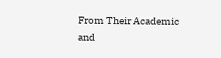From Their Academic and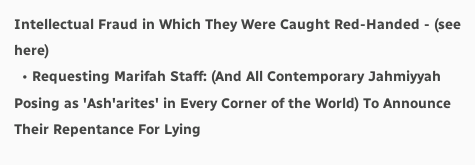Intellectual Fraud in Which They Were Caught Red-Handed - (see here)
  • Requesting Marifah Staff: (And All Contemporary Jahmiyyah Posing as 'Ash'arites' in Every Corner of the World) To Announce Their Repentance For Lying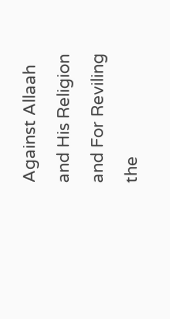Against Allaah and His Religion and For Reviling the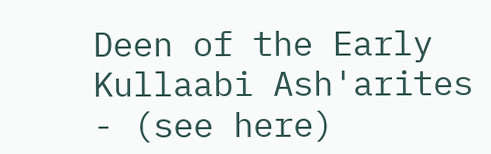Deen of the Early Kullaabi Ash'arites - (see here)